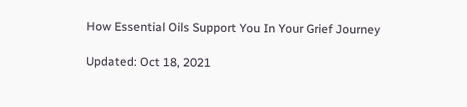How Essential Oils Support You In Your Grief Journey

Updated: Oct 18, 2021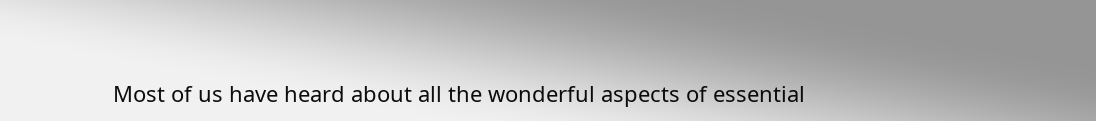Most of us have heard about all the wonderful aspects of essential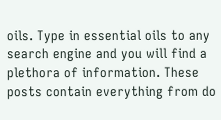oils. Type in essential oils to any search engine and you will find a plethora of information. These posts contain everything from do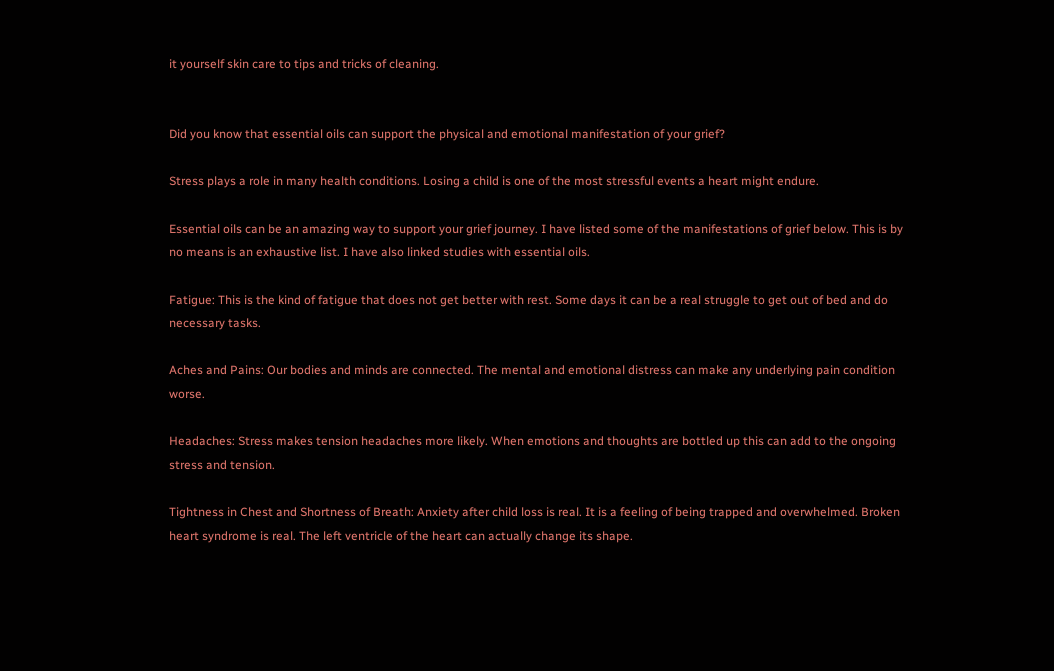it yourself skin care to tips and tricks of cleaning.


Did you know that essential oils can support the physical and emotional manifestation of your grief?

Stress plays a role in many health conditions. Losing a child is one of the most stressful events a heart might endure.

Essential oils can be an amazing way to support your grief journey. I have listed some of the manifestations of grief below. This is by no means is an exhaustive list. I have also linked studies with essential oils.

Fatigue: This is the kind of fatigue that does not get better with rest. Some days it can be a real struggle to get out of bed and do necessary tasks.

Aches and Pains: Our bodies and minds are connected. The mental and emotional distress can make any underlying pain condition worse.

Headaches: Stress makes tension headaches more likely. When emotions and thoughts are bottled up this can add to the ongoing stress and tension.

Tightness in Chest and Shortness of Breath: Anxiety after child loss is real. It is a feeling of being trapped and overwhelmed. Broken heart syndrome is real. The left ventricle of the heart can actually change its shape.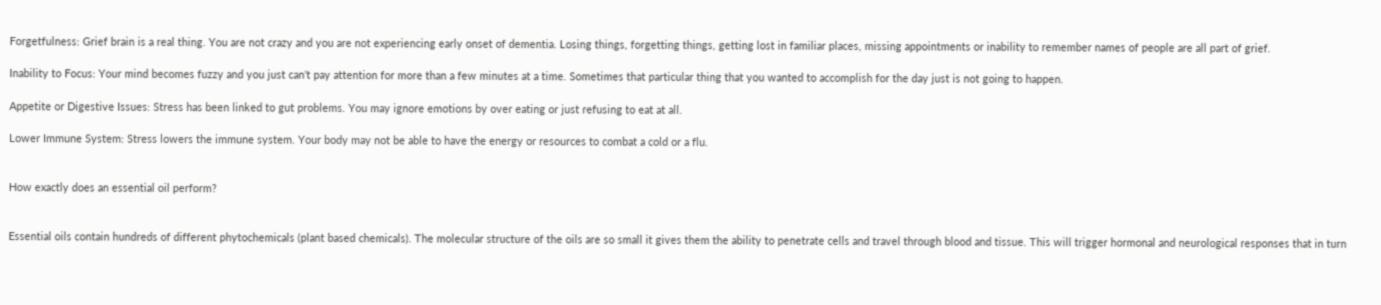Forgetfulness: Grief brain is a real thing. You are not crazy and you are not experiencing early onset of dementia. Losing things, forgetting things, getting lost in familiar places, missing appointments or inability to remember names of people are all part of grief.

Inability to Focus: Your mind becomes fuzzy and you just can't pay attention for more than a few minutes at a time. Sometimes that particular thing that you wanted to accomplish for the day just is not going to happen.

Appetite or Digestive Issues: Stress has been linked to gut problems. You may ignore emotions by over eating or just refusing to eat at all.

Lower Immune System: Stress lowers the immune system. Your body may not be able to have the energy or resources to combat a cold or a flu.


How exactly does an essential oil perform?


Essential oils contain hundreds of different phytochemicals (plant based chemicals). The molecular structure of the oils are so small it gives them the ability to penetrate cells and travel through blood and tissue. This will trigger hormonal and neurological responses that in turn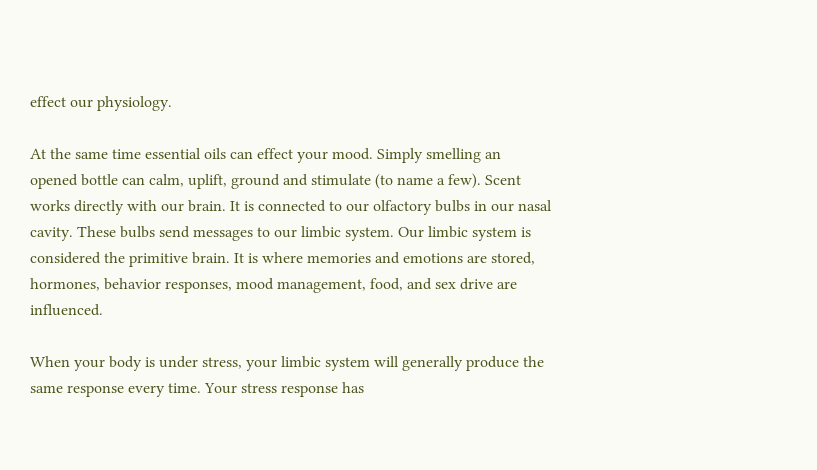effect our physiology.

At the same time essential oils can effect your mood. Simply smelling an opened bottle can calm, uplift, ground and stimulate (to name a few). Scent works directly with our brain. It is connected to our olfactory bulbs in our nasal cavity. These bulbs send messages to our limbic system. Our limbic system is considered the primitive brain. It is where memories and emotions are stored, hormones, behavior responses, mood management, food, and sex drive are influenced.

When your body is under stress, your limbic system will generally produce the same response every time. Your stress response has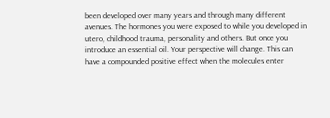been developed over many years and through many different avenues. The hormones you were exposed to while you developed in utero, childhood trauma, personality and others. But once you introduce an essential oil. Your perspective will change. This can have a compounded positive effect when the molecules enter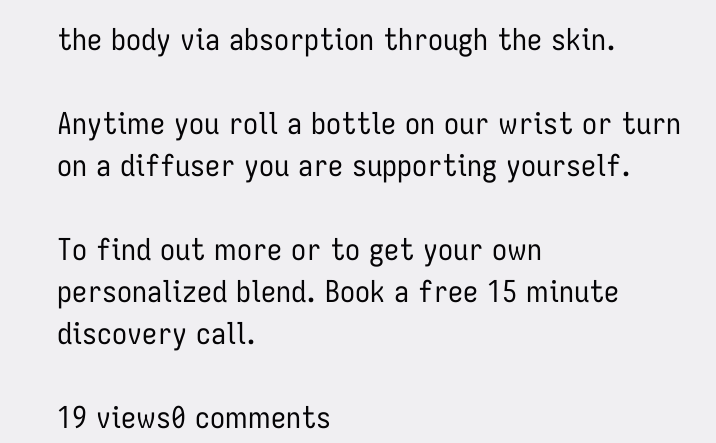the body via absorption through the skin.

Anytime you roll a bottle on our wrist or turn on a diffuser you are supporting yourself.

To find out more or to get your own personalized blend. Book a free 15 minute discovery call.

19 views0 comments